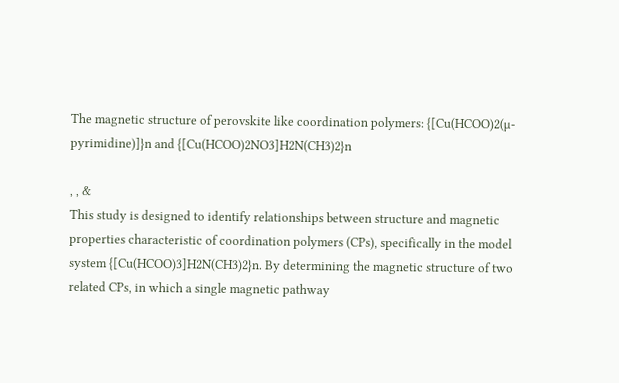The magnetic structure of perovskite like coordination polymers: {[Cu(HCOO)2(µ-pyrimidine)]}n and {[Cu(HCOO)2NO3]H2N(CH3)2}n

, , &
This study is designed to identify relationships between structure and magnetic properties characteristic of coordination polymers (CPs), specifically in the model system {[Cu(HCOO)3]H2N(CH3)2}n. By determining the magnetic structure of two related CPs, in which a single magnetic pathway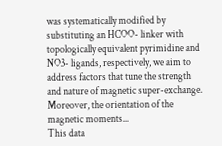was systematically modified by substituting an HCOO- linker with topologically equivalent pyrimidine and NO3- ligands, respectively, we aim to address factors that tune the strength and nature of magnetic super-exchange. Moreover, the orientation of the magnetic moments...
This data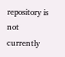repository is not currently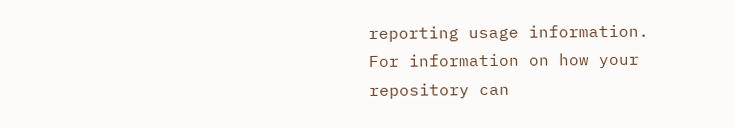reporting usage information. For information on how your repository can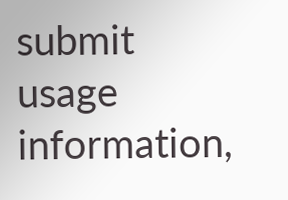submit usage information,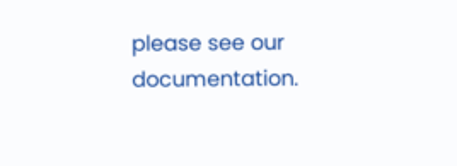please see our documentation.